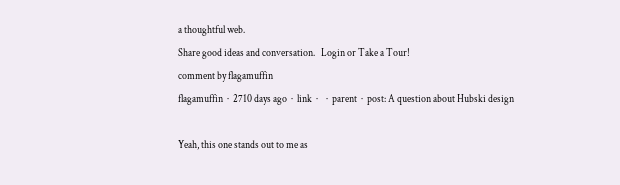a thoughtful web.
Share good ideas and conversation.   Login or Take a Tour!
comment by flagamuffin
flagamuffin  ·  2710 days ago  ·  link  ·    ·  parent  ·  post: A question about Hubski design

Yeah, this one stands out to me as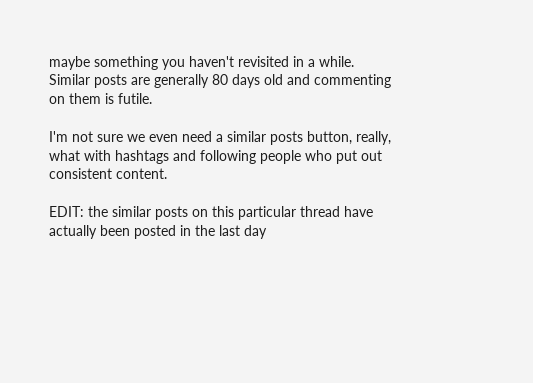maybe something you haven't revisited in a while. Similar posts are generally 80 days old and commenting on them is futile.

I'm not sure we even need a similar posts button, really, what with hashtags and following people who put out consistent content.

EDIT: the similar posts on this particular thread have actually been posted in the last day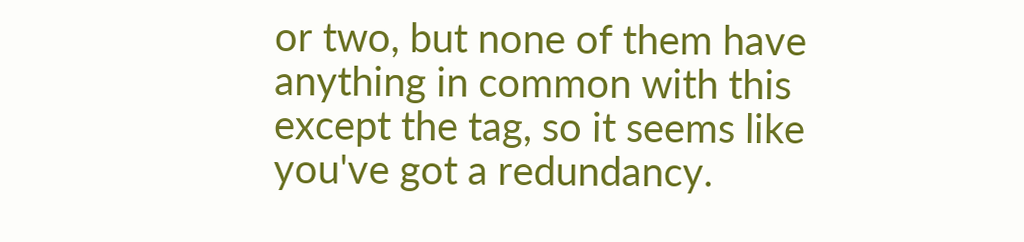or two, but none of them have anything in common with this except the tag, so it seems like you've got a redundancy.